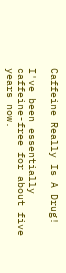Caffeine Really Is A Drug!

I've been essentially caffeine-free for about five years now.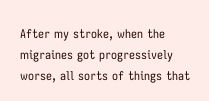After my stroke, when the migraines got progressively worse, all sorts of things that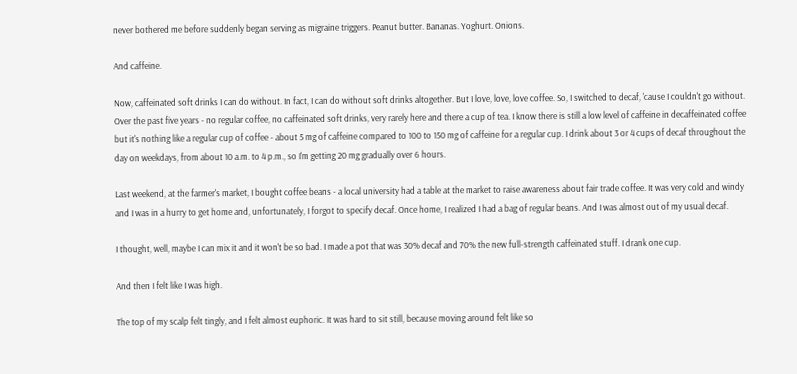never bothered me before suddenly began serving as migraine triggers. Peanut butter. Bananas. Yoghurt. Onions.

And caffeine.

Now, caffeinated soft drinks I can do without. In fact, I can do without soft drinks altogether. But I love, love, love coffee. So, I switched to decaf, 'cause I couldn't go without. Over the past five years - no regular coffee, no caffeinated soft drinks, very rarely here and there a cup of tea. I know there is still a low level of caffeine in decaffeinated coffee but it's nothing like a regular cup of coffee - about 5 mg of caffeine compared to 100 to 150 mg of caffeine for a regular cup. I drink about 3 or 4 cups of decaf throughout the day on weekdays, from about 10 a.m. to 4 p.m., so I'm getting 20 mg gradually over 6 hours.

Last weekend, at the farmer's market, I bought coffee beans - a local university had a table at the market to raise awareness about fair trade coffee. It was very cold and windy and I was in a hurry to get home and, unfortunately, I forgot to specify decaf. Once home, I realized I had a bag of regular beans. And I was almost out of my usual decaf.

I thought, well, maybe I can mix it and it won't be so bad. I made a pot that was 30% decaf and 70% the new full-strength caffeinated stuff. I drank one cup.

And then I felt like I was high.

The top of my scalp felt tingly, and I felt almost euphoric. It was hard to sit still, because moving around felt like so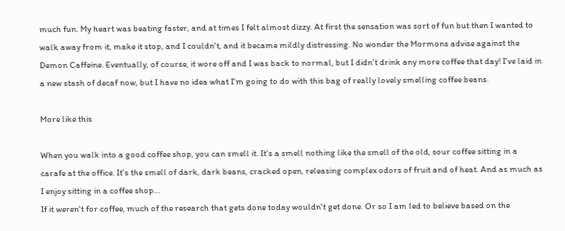much fun. My heart was beating faster, and at times I felt almost dizzy. At first the sensation was sort of fun but then I wanted to walk away from it, make it stop, and I couldn't, and it became mildly distressing. No wonder the Mormons advise against the Demon Caffeine. Eventually, of course, it wore off and I was back to normal, but I didn't drink any more coffee that day! I've laid in a new stash of decaf now, but I have no idea what I'm going to do with this bag of really lovely smelling coffee beans.

More like this

When you walk into a good coffee shop, you can smell it. It's a smell nothing like the smell of the old, sour coffee sitting in a carafe at the office. It's the smell of dark, dark beans, cracked open, releasing complex odors of fruit and of heat. And as much as I enjoy sitting in a coffee shop…
If it weren't for coffee, much of the research that gets done today wouldn't get done. Or so I am led to believe based on the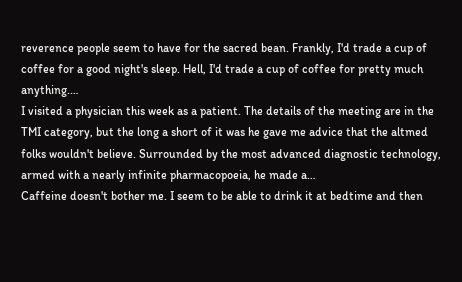reverence people seem to have for the sacred bean. Frankly, I'd trade a cup of coffee for a good night's sleep. Hell, I'd trade a cup of coffee for pretty much anything.…
I visited a physician this week as a patient. The details of the meeting are in the TMI category, but the long a short of it was he gave me advice that the altmed folks wouldn't believe. Surrounded by the most advanced diagnostic technology, armed with a nearly infinite pharmacopoeia, he made a…
Caffeine doesn't bother me. I seem to be able to drink it at bedtime and then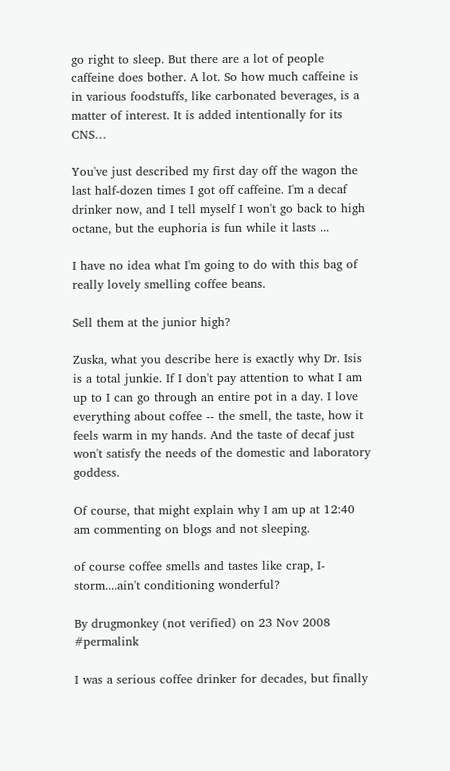go right to sleep. But there are a lot of people caffeine does bother. A lot. So how much caffeine is in various foodstuffs, like carbonated beverages, is a matter of interest. It is added intentionally for its CNS…

You've just described my first day off the wagon the last half-dozen times I got off caffeine. I'm a decaf drinker now, and I tell myself I won't go back to high octane, but the euphoria is fun while it lasts ...

I have no idea what I'm going to do with this bag of really lovely smelling coffee beans.

Sell them at the junior high?

Zuska, what you describe here is exactly why Dr. Isis is a total junkie. If I don't pay attention to what I am up to I can go through an entire pot in a day. I love everything about coffee -- the smell, the taste, how it feels warm in my hands. And the taste of decaf just won't satisfy the needs of the domestic and laboratory goddess.

Of course, that might explain why I am up at 12:40 am commenting on blogs and not sleeping.

of course coffee smells and tastes like crap, I-storm....ain't conditioning wonderful?

By drugmonkey (not verified) on 23 Nov 2008 #permalink

I was a serious coffee drinker for decades, but finally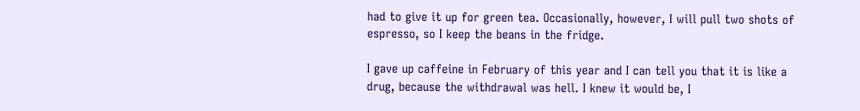had to give it up for green tea. Occasionally, however, I will pull two shots of espresso, so I keep the beans in the fridge.

I gave up caffeine in February of this year and I can tell you that it is like a drug, because the withdrawal was hell. I knew it would be, I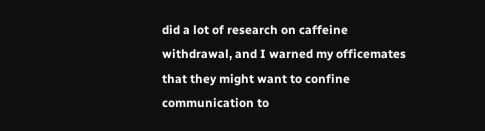did a lot of research on caffeine withdrawal, and I warned my officemates that they might want to confine communication to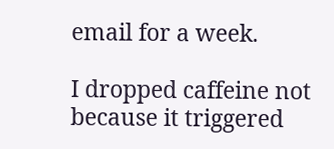email for a week.

I dropped caffeine not because it triggered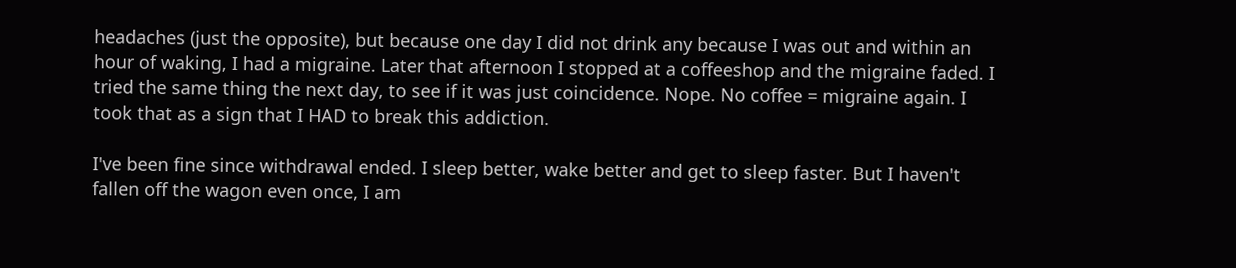headaches (just the opposite), but because one day I did not drink any because I was out and within an hour of waking, I had a migraine. Later that afternoon I stopped at a coffeeshop and the migraine faded. I tried the same thing the next day, to see if it was just coincidence. Nope. No coffee = migraine again. I took that as a sign that I HAD to break this addiction.

I've been fine since withdrawal ended. I sleep better, wake better and get to sleep faster. But I haven't fallen off the wagon even once, I am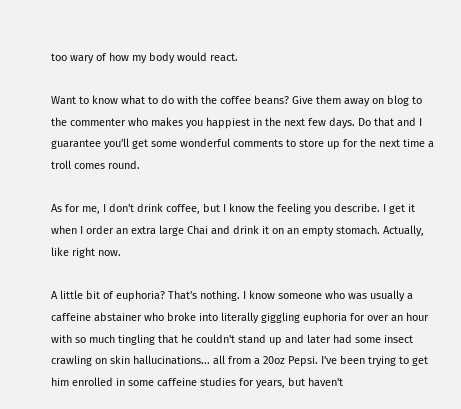too wary of how my body would react.

Want to know what to do with the coffee beans? Give them away on blog to the commenter who makes you happiest in the next few days. Do that and I guarantee you'll get some wonderful comments to store up for the next time a troll comes round.

As for me, I don't drink coffee, but I know the feeling you describe. I get it when I order an extra large Chai and drink it on an empty stomach. Actually, like right now.

A little bit of euphoria? That's nothing. I know someone who was usually a caffeine abstainer who broke into literally giggling euphoria for over an hour with so much tingling that he couldn't stand up and later had some insect crawling on skin hallucinations... all from a 20oz Pepsi. I've been trying to get him enrolled in some caffeine studies for years, but haven't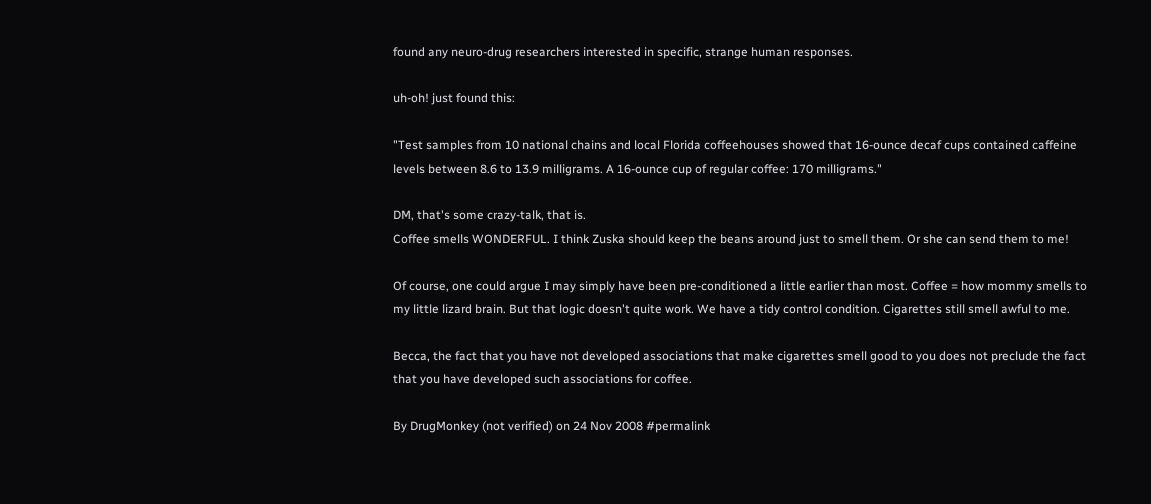found any neuro-drug researchers interested in specific, strange human responses.

uh-oh! just found this:

"Test samples from 10 national chains and local Florida coffeehouses showed that 16-ounce decaf cups contained caffeine levels between 8.6 to 13.9 milligrams. A 16-ounce cup of regular coffee: 170 milligrams."

DM, that's some crazy-talk, that is.
Coffee smells WONDERFUL. I think Zuska should keep the beans around just to smell them. Or she can send them to me!

Of course, one could argue I may simply have been pre-conditioned a little earlier than most. Coffee = how mommy smells to my little lizard brain. But that logic doesn't quite work. We have a tidy control condition. Cigarettes still smell awful to me.

Becca, the fact that you have not developed associations that make cigarettes smell good to you does not preclude the fact that you have developed such associations for coffee.

By DrugMonkey (not verified) on 24 Nov 2008 #permalink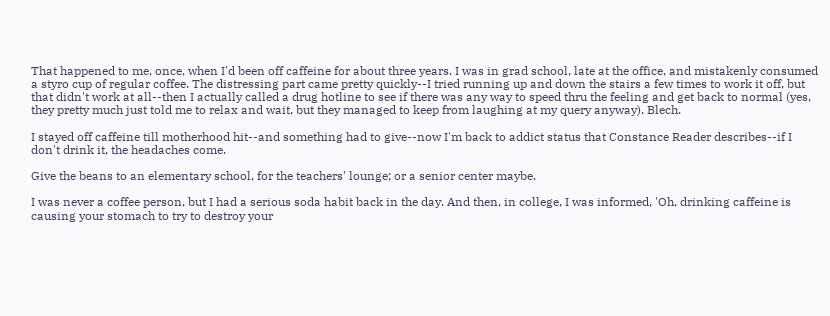That happened to me, once, when I'd been off caffeine for about three years. I was in grad school, late at the office, and mistakenly consumed a styro cup of regular coffee. The distressing part came pretty quickly--I tried running up and down the stairs a few times to work it off, but that didn't work at all--then I actually called a drug hotline to see if there was any way to speed thru the feeling and get back to normal (yes, they pretty much just told me to relax and wait, but they managed to keep from laughing at my query anyway). Blech.

I stayed off caffeine till motherhood hit--and something had to give--now I'm back to addict status that Constance Reader describes--if I don't drink it, the headaches come.

Give the beans to an elementary school, for the teachers' lounge; or a senior center maybe.

I was never a coffee person, but I had a serious soda habit back in the day. And then, in college, I was informed, 'Oh, drinking caffeine is causing your stomach to try to destroy your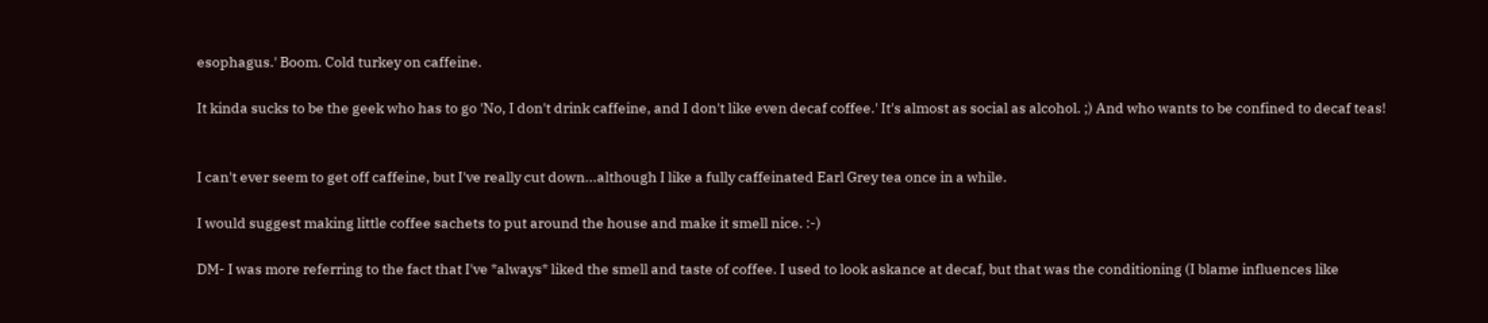esophagus.' Boom. Cold turkey on caffeine.

It kinda sucks to be the geek who has to go 'No, I don't drink caffeine, and I don't like even decaf coffee.' It's almost as social as alcohol. ;) And who wants to be confined to decaf teas!


I can't ever seem to get off caffeine, but I've really cut down...although I like a fully caffeinated Earl Grey tea once in a while.

I would suggest making little coffee sachets to put around the house and make it smell nice. :-)

DM- I was more referring to the fact that I've *always* liked the smell and taste of coffee. I used to look askance at decaf, but that was the conditioning (I blame influences like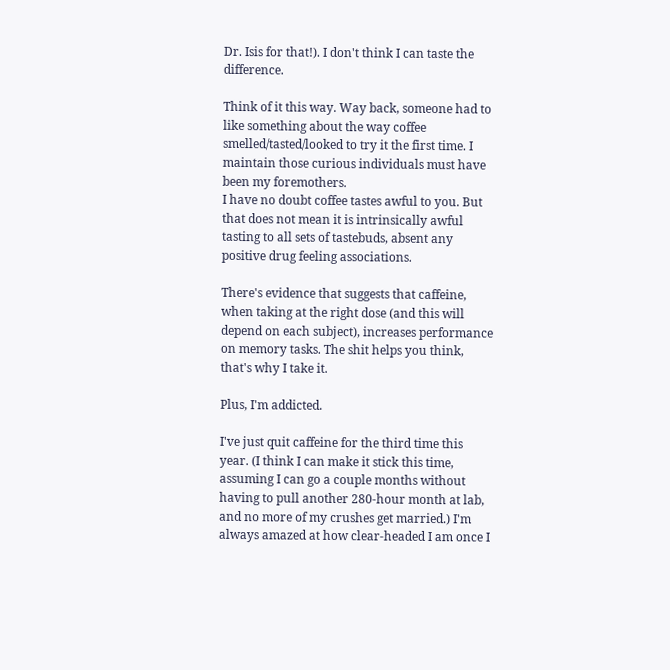Dr. Isis for that!). I don't think I can taste the difference.

Think of it this way. Way back, someone had to like something about the way coffee smelled/tasted/looked to try it the first time. I maintain those curious individuals must have been my foremothers.
I have no doubt coffee tastes awful to you. But that does not mean it is intrinsically awful tasting to all sets of tastebuds, absent any positive drug feeling associations.

There's evidence that suggests that caffeine, when taking at the right dose (and this will depend on each subject), increases performance on memory tasks. The shit helps you think, that's why I take it.

Plus, I'm addicted.

I've just quit caffeine for the third time this year. (I think I can make it stick this time, assuming I can go a couple months without having to pull another 280-hour month at lab, and no more of my crushes get married.) I'm always amazed at how clear-headed I am once I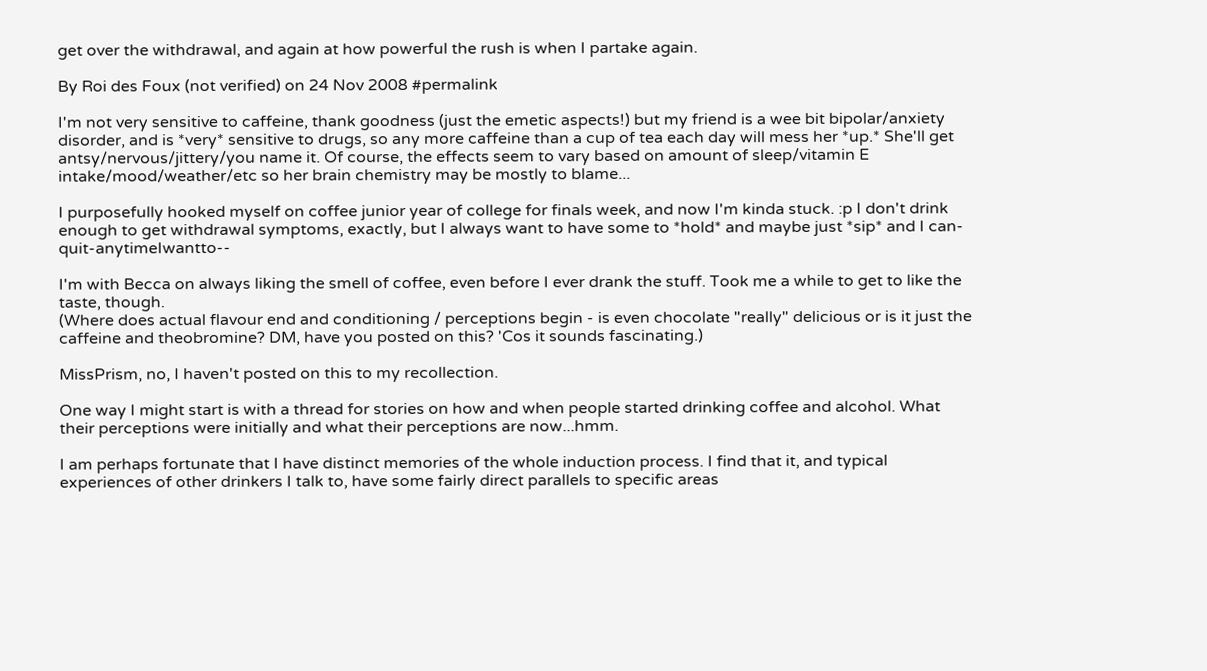get over the withdrawal, and again at how powerful the rush is when I partake again.

By Roi des Foux (not verified) on 24 Nov 2008 #permalink

I'm not very sensitive to caffeine, thank goodness (just the emetic aspects!) but my friend is a wee bit bipolar/anxiety disorder, and is *very* sensitive to drugs, so any more caffeine than a cup of tea each day will mess her *up.* She'll get antsy/nervous/jittery/you name it. Of course, the effects seem to vary based on amount of sleep/vitamin E intake/mood/weather/etc so her brain chemistry may be mostly to blame...

I purposefully hooked myself on coffee junior year of college for finals week, and now I'm kinda stuck. :p I don't drink enough to get withdrawal symptoms, exactly, but I always want to have some to *hold* and maybe just *sip* and I can-quit-anytimeIwantto--

I'm with Becca on always liking the smell of coffee, even before I ever drank the stuff. Took me a while to get to like the taste, though.
(Where does actual flavour end and conditioning / perceptions begin - is even chocolate "really" delicious or is it just the caffeine and theobromine? DM, have you posted on this? 'Cos it sounds fascinating.)

MissPrism, no, I haven't posted on this to my recollection.

One way I might start is with a thread for stories on how and when people started drinking coffee and alcohol. What their perceptions were initially and what their perceptions are now...hmm.

I am perhaps fortunate that I have distinct memories of the whole induction process. I find that it, and typical experiences of other drinkers I talk to, have some fairly direct parallels to specific areas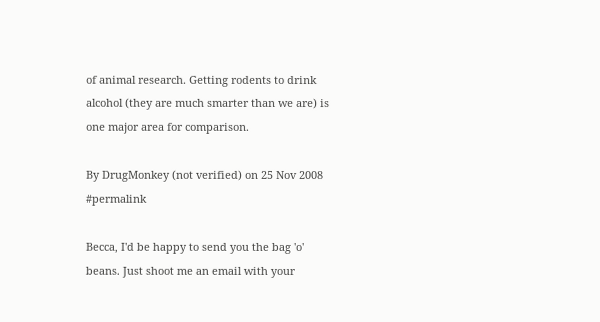of animal research. Getting rodents to drink alcohol (they are much smarter than we are) is one major area for comparison.

By DrugMonkey (not verified) on 25 Nov 2008 #permalink

Becca, I'd be happy to send you the bag 'o' beans. Just shoot me an email with your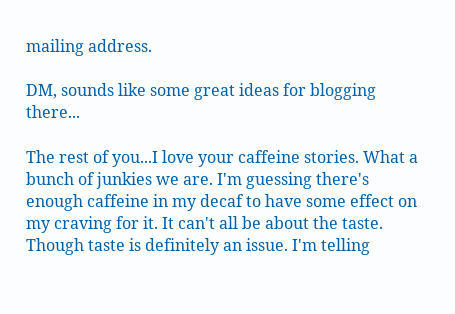mailing address.

DM, sounds like some great ideas for blogging there...

The rest of you...I love your caffeine stories. What a bunch of junkies we are. I'm guessing there's enough caffeine in my decaf to have some effect on my craving for it. It can't all be about the taste. Though taste is definitely an issue. I'm telling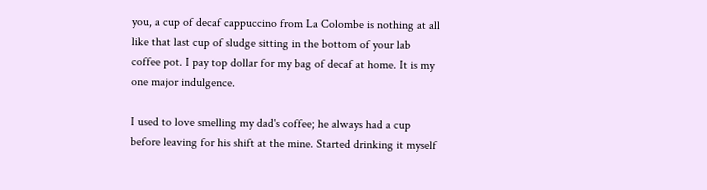you, a cup of decaf cappuccino from La Colombe is nothing at all like that last cup of sludge sitting in the bottom of your lab coffee pot. I pay top dollar for my bag of decaf at home. It is my one major indulgence.

I used to love smelling my dad's coffee; he always had a cup before leaving for his shift at the mine. Started drinking it myself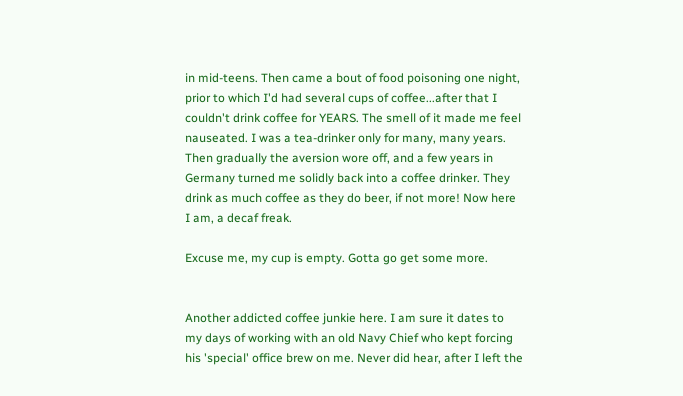in mid-teens. Then came a bout of food poisoning one night, prior to which I'd had several cups of coffee...after that I couldn't drink coffee for YEARS. The smell of it made me feel nauseated. I was a tea-drinker only for many, many years. Then gradually the aversion wore off, and a few years in Germany turned me solidly back into a coffee drinker. They drink as much coffee as they do beer, if not more! Now here I am, a decaf freak.

Excuse me, my cup is empty. Gotta go get some more.


Another addicted coffee junkie here. I am sure it dates to my days of working with an old Navy Chief who kept forcing his 'special' office brew on me. Never did hear, after I left the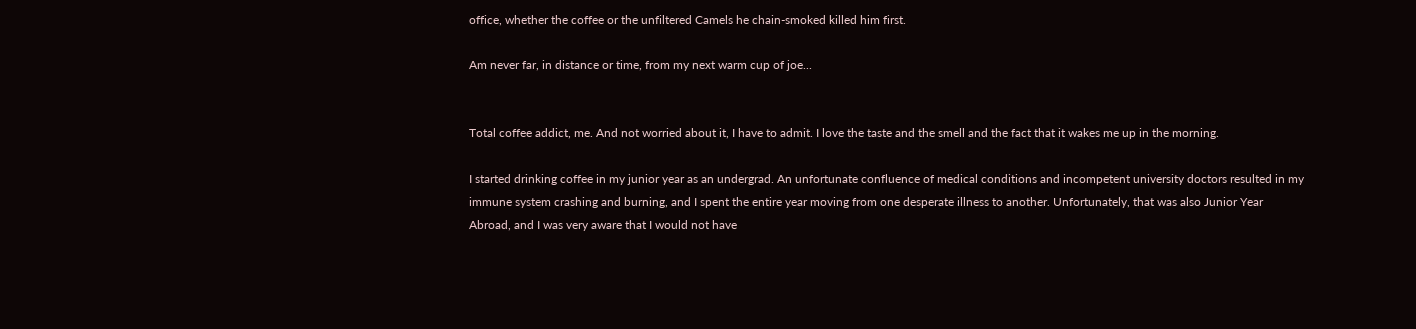office, whether the coffee or the unfiltered Camels he chain-smoked killed him first.

Am never far, in distance or time, from my next warm cup of joe...


Total coffee addict, me. And not worried about it, I have to admit. I love the taste and the smell and the fact that it wakes me up in the morning.

I started drinking coffee in my junior year as an undergrad. An unfortunate confluence of medical conditions and incompetent university doctors resulted in my immune system crashing and burning, and I spent the entire year moving from one desperate illness to another. Unfortunately, that was also Junior Year Abroad, and I was very aware that I would not have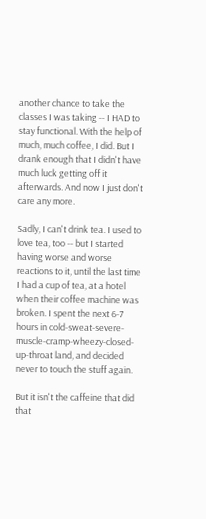another chance to take the classes I was taking -- I HAD to stay functional. With the help of much, much coffee, I did. But I drank enough that I didn't have much luck getting off it afterwards. And now I just don't care any more.

Sadly, I can't drink tea. I used to love tea, too -- but I started having worse and worse reactions to it, until the last time I had a cup of tea, at a hotel when their coffee machine was broken. I spent the next 6-7 hours in cold-sweat-severe-muscle-cramp-wheezy-closed-up-throat land, and decided never to touch the stuff again.

But it isn't the caffeine that did that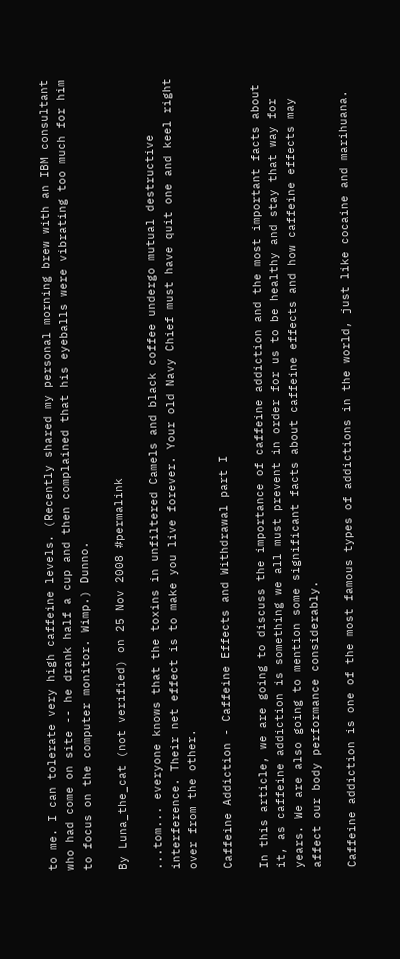to me. I can tolerate very high caffeine levels. (Recently shared my personal morning brew with an IBM consultant who had come on site -- he drank half a cup and then complained that his eyeballs were vibrating too much for him to focus on the computer monitor. Wimp.) Dunno.

By Luna_the_cat (not verified) on 25 Nov 2008 #permalink

...tom... everyone knows that the toxins in unfiltered Camels and black coffee undergo mutual destructive interference. Their net effect is to make you live forever. Your old Navy Chief must have quit one and keel right over from the other.

Caffeine Addiction - Caffeine Effects and Withdrawal part I

In this article, we are going to discuss the importance of caffeine addiction and the most important facts about it, as caffeine addiction is something we all must prevent in order for us to be healthy and stay that way for years. We are also going to mention some significant facts about caffeine effects and how caffeine effects may affect our body performance considerably.

Caffeine addiction is one of the most famous types of addictions in the world, just like cocaine and marihuana.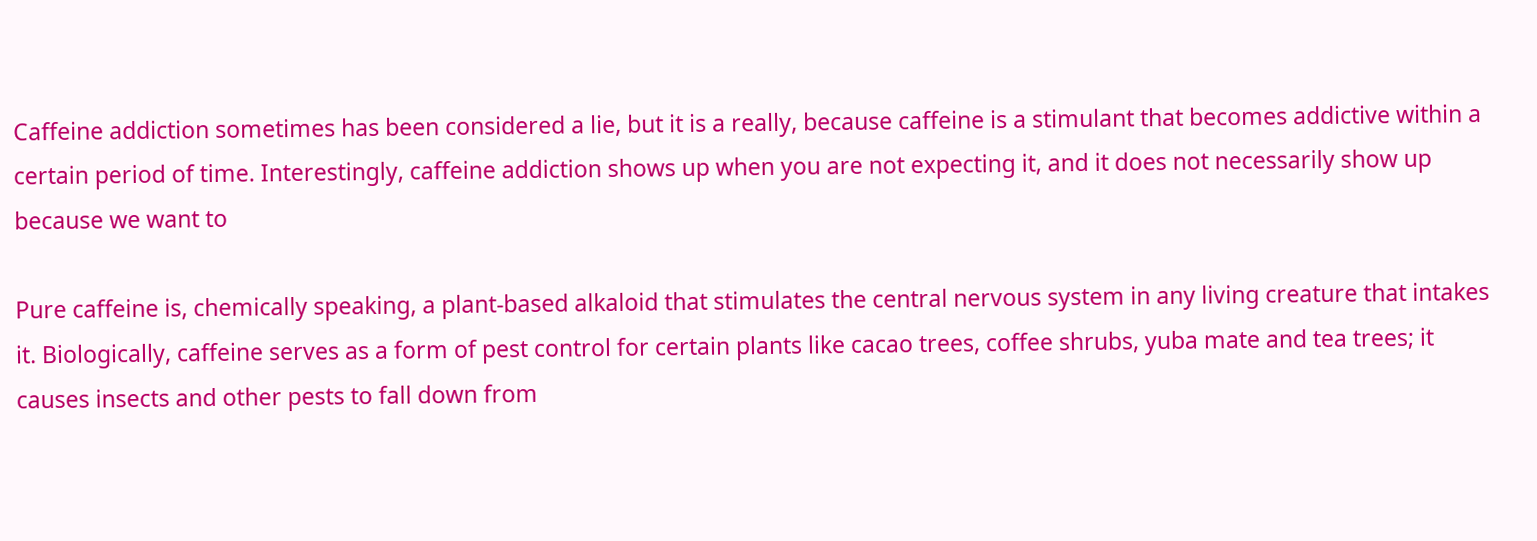Caffeine addiction sometimes has been considered a lie, but it is a really, because caffeine is a stimulant that becomes addictive within a certain period of time. Interestingly, caffeine addiction shows up when you are not expecting it, and it does not necessarily show up because we want to

Pure caffeine is, chemically speaking, a plant-based alkaloid that stimulates the central nervous system in any living creature that intakes it. Biologically, caffeine serves as a form of pest control for certain plants like cacao trees, coffee shrubs, yuba mate and tea trees; it causes insects and other pests to fall down from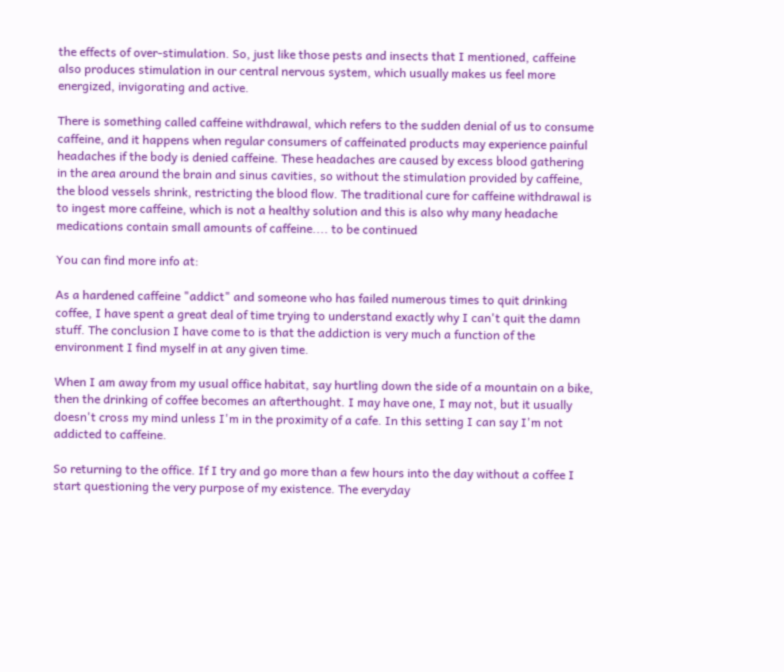the effects of over-stimulation. So, just like those pests and insects that I mentioned, caffeine also produces stimulation in our central nervous system, which usually makes us feel more energized, invigorating and active.

There is something called caffeine withdrawal, which refers to the sudden denial of us to consume caffeine, and it happens when regular consumers of caffeinated products may experience painful headaches if the body is denied caffeine. These headaches are caused by excess blood gathering in the area around the brain and sinus cavities, so without the stimulation provided by caffeine, the blood vessels shrink, restricting the blood flow. The traditional cure for caffeine withdrawal is to ingest more caffeine, which is not a healthy solution and this is also why many headache medications contain small amounts of caffeine.... to be continued

You can find more info at:

As a hardened caffeine "addict" and someone who has failed numerous times to quit drinking coffee, I have spent a great deal of time trying to understand exactly why I can't quit the damn stuff. The conclusion I have come to is that the addiction is very much a function of the environment I find myself in at any given time.

When I am away from my usual office habitat, say hurtling down the side of a mountain on a bike, then the drinking of coffee becomes an afterthought. I may have one, I may not, but it usually doesn't cross my mind unless I'm in the proximity of a cafe. In this setting I can say I'm not addicted to caffeine.

So returning to the office. If I try and go more than a few hours into the day without a coffee I start questioning the very purpose of my existence. The everyday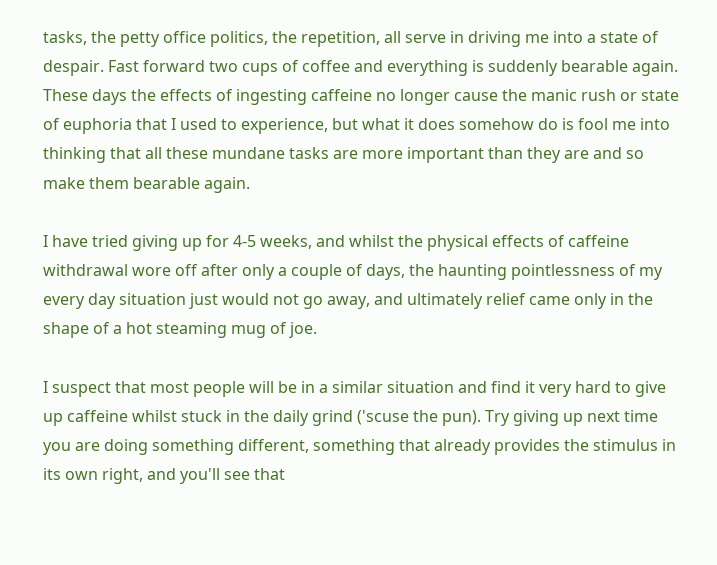tasks, the petty office politics, the repetition, all serve in driving me into a state of despair. Fast forward two cups of coffee and everything is suddenly bearable again. These days the effects of ingesting caffeine no longer cause the manic rush or state of euphoria that I used to experience, but what it does somehow do is fool me into thinking that all these mundane tasks are more important than they are and so make them bearable again.

I have tried giving up for 4-5 weeks, and whilst the physical effects of caffeine withdrawal wore off after only a couple of days, the haunting pointlessness of my every day situation just would not go away, and ultimately relief came only in the shape of a hot steaming mug of joe.

I suspect that most people will be in a similar situation and find it very hard to give up caffeine whilst stuck in the daily grind ('scuse the pun). Try giving up next time you are doing something different, something that already provides the stimulus in its own right, and you'll see that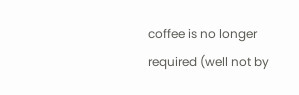coffee is no longer required (well not by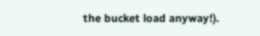the bucket load anyway!).